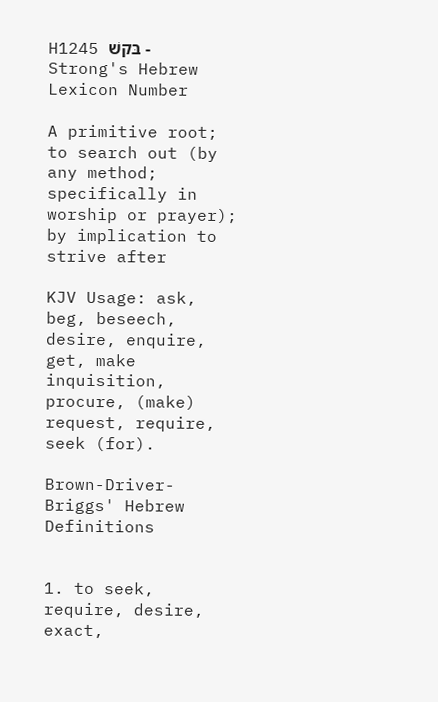H1245 בּקשׁ - Strong's Hebrew Lexicon Number

A primitive root; to search out (by any method; specifically in worship or prayer); by implication to strive after

KJV Usage: ask, beg, beseech, desire, enquire, get, make inquisition, procure, (make) request, require, seek (for).

Brown-Driver-Briggs' Hebrew Definitions


1. to seek, require, desire, exact,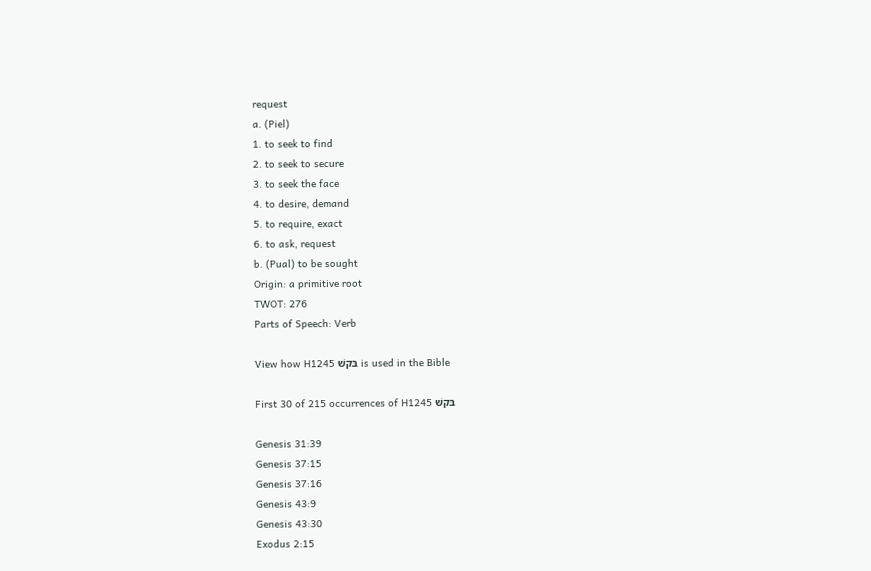request
a. (Piel)
1. to seek to find
2. to seek to secure
3. to seek the face
4. to desire, demand
5. to require, exact
6. to ask, request
b. (Pual) to be sought
Origin: a primitive root
TWOT: 276
Parts of Speech: Verb

View how H1245 בּקשׁ is used in the Bible

First 30 of 215 occurrences of H1245 בּקשׁ

Genesis 31:39
Genesis 37:15
Genesis 37:16
Genesis 43:9
Genesis 43:30
Exodus 2:15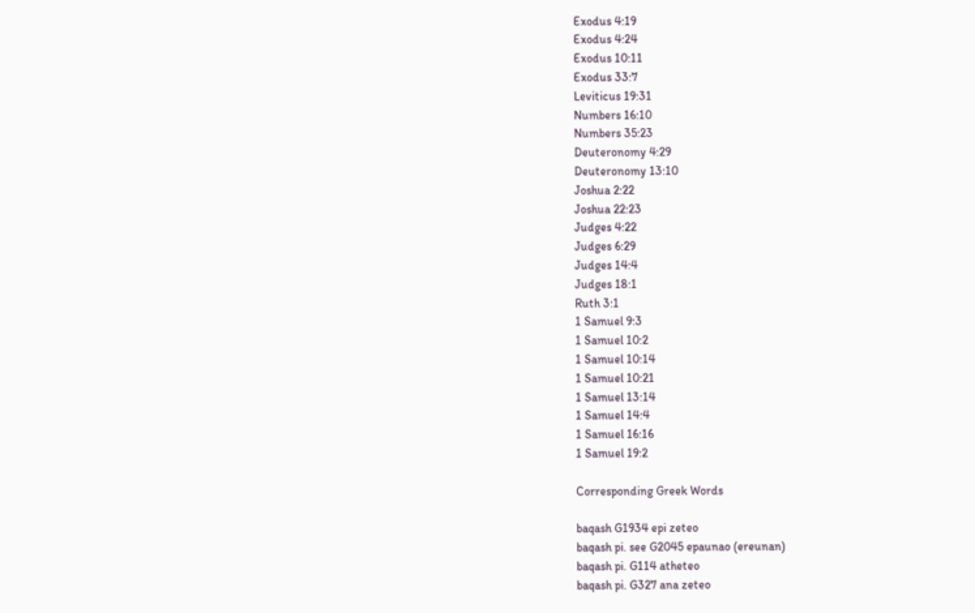Exodus 4:19
Exodus 4:24
Exodus 10:11
Exodus 33:7
Leviticus 19:31
Numbers 16:10
Numbers 35:23
Deuteronomy 4:29
Deuteronomy 13:10
Joshua 2:22
Joshua 22:23
Judges 4:22
Judges 6:29
Judges 14:4
Judges 18:1
Ruth 3:1
1 Samuel 9:3
1 Samuel 10:2
1 Samuel 10:14
1 Samuel 10:21
1 Samuel 13:14
1 Samuel 14:4
1 Samuel 16:16
1 Samuel 19:2

Corresponding Greek Words

baqash G1934 epi zeteo
baqash pi. see G2045 epaunao (ereunan)
baqash pi. G114 atheteo
baqash pi. G327 ana zeteo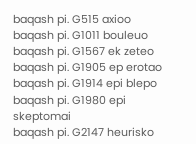baqash pi. G515 axioo
baqash pi. G1011 bouleuo
baqash pi. G1567 ek zeteo
baqash pi. G1905 ep erotao
baqash pi. G1914 epi blepo
baqash pi. G1980 epi skeptomai
baqash pi. G2147 heurisko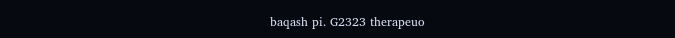baqash pi. G2323 therapeuo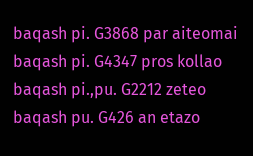baqash pi. G3868 par aiteomai
baqash pi. G4347 pros kollao
baqash pi.,pu. G2212 zeteo
baqash pu. G426 an etazo